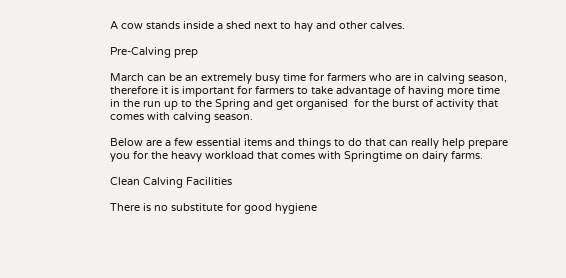A cow stands inside a shed next to hay and other calves.

Pre-Calving prep

March can be an extremely busy time for farmers who are in calving season, therefore it is important for farmers to take advantage of having more time in the run up to the Spring and get organised  for the burst of activity that comes with calving season.

Below are a few essential items and things to do that can really help prepare you for the heavy workload that comes with Springtime on dairy farms.

Clean Calving Facilities

There is no substitute for good hygiene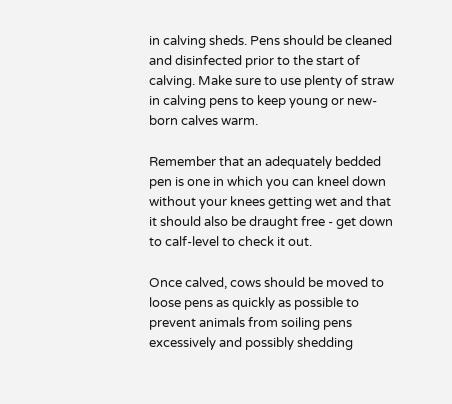in calving sheds. Pens should be cleaned and disinfected prior to the start of calving. Make sure to use plenty of straw in calving pens to keep young or new-born calves warm.

Remember that an adequately bedded pen is one in which you can kneel down without your knees getting wet and that it should also be draught free - get down to calf-level to check it out.

Once calved, cows should be moved to loose pens as quickly as possible to prevent animals from soiling pens excessively and possibly shedding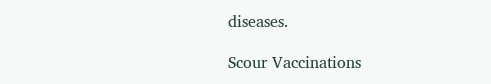diseases.

Scour Vaccinations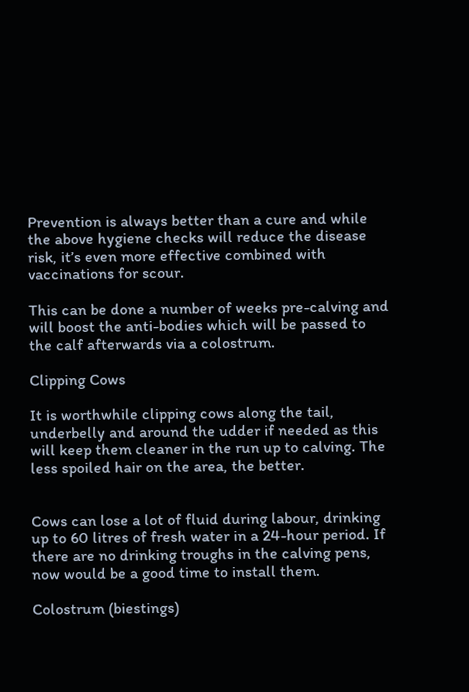Prevention is always better than a cure and while the above hygiene checks will reduce the disease risk, it’s even more effective combined with vaccinations for scour.

This can be done a number of weeks pre-calving and will boost the anti-bodies which will be passed to the calf afterwards via a colostrum.

Clipping Cows

It is worthwhile clipping cows along the tail, underbelly and around the udder if needed as this will keep them cleaner in the run up to calving. The less spoiled hair on the area, the better.


Cows can lose a lot of fluid during labour, drinking up to 60 litres of fresh water in a 24-hour period. If there are no drinking troughs in the calving pens, now would be a good time to install them.

Colostrum (biestings)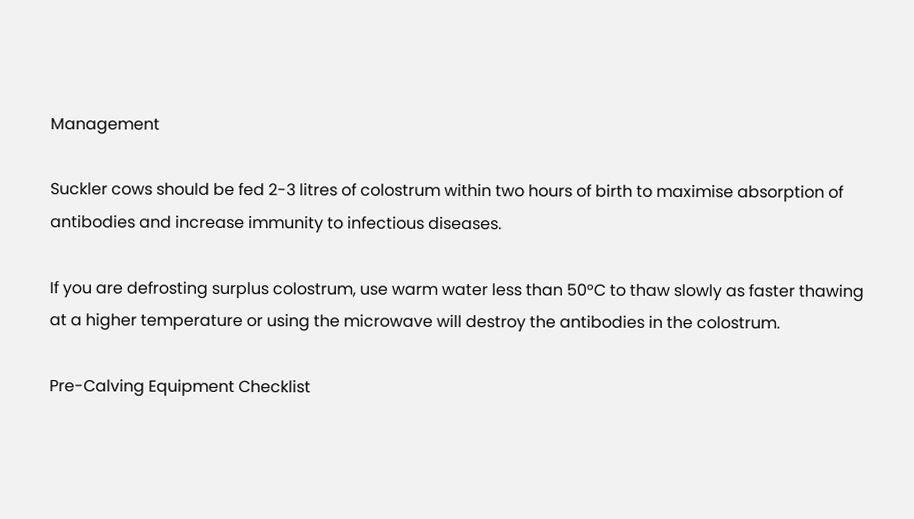Management

Suckler cows should be fed 2-3 litres of colostrum within two hours of birth to maximise absorption of antibodies and increase immunity to infectious diseases.

If you are defrosting surplus colostrum, use warm water less than 50°C to thaw slowly as faster thawing at a higher temperature or using the microwave will destroy the antibodies in the colostrum.

Pre-Calving Equipment Checklist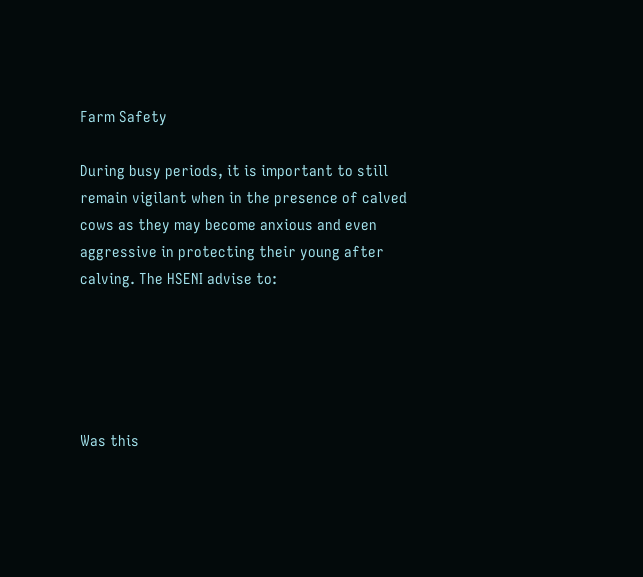Farm Safety

During busy periods, it is important to still remain vigilant when in the presence of calved cows as they may become anxious and even aggressive in protecting their young after calving. The HSENI advise to:





Was this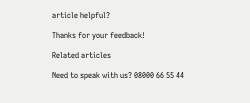article helpful?

Thanks for your feedback!

Related articles

Need to speak with us? 08000 66 55 44